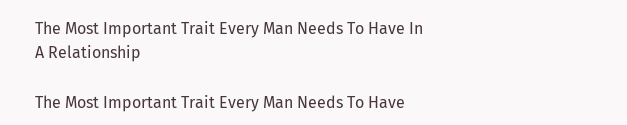The Most Important Trait Every Man Needs To Have In A Relationship

The Most Important Trait Every Man Needs To Have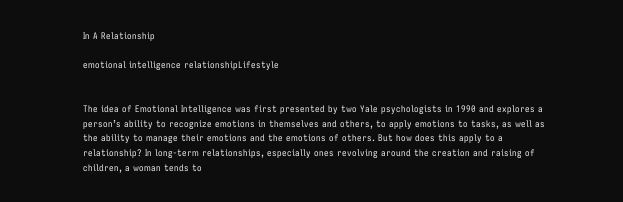In A Relationship

emotional intelligence relationshipLifestyle


The idea of Emotional Intelligence was first presented by two Yale psychologists in 1990 and explores a person’s ability to recognize emotions in themselves and others, to apply emotions to tasks, as well as the ability to manage their emotions and the emotions of others. But how does this apply to a relationship? In long-term relationships, especially ones revolving around the creation and raising of children, a woman tends to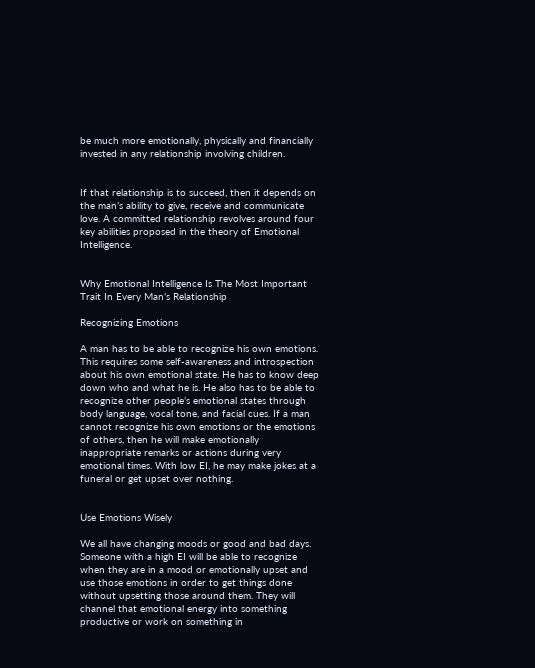be much more emotionally, physically and financially invested in any relationship involving children.


If that relationship is to succeed, then it depends on the man’s ability to give, receive and communicate love. A committed relationship revolves around four key abilities proposed in the theory of Emotional Intelligence.


Why Emotional Intelligence Is The Most Important Trait In Every Man’s Relationship

Recognizing Emotions

A man has to be able to recognize his own emotions. This requires some self-awareness and introspection about his own emotional state. He has to know deep down who and what he is. He also has to be able to recognize other people’s emotional states through body language, vocal tone, and facial cues. If a man cannot recognize his own emotions or the emotions of others, then he will make emotionally inappropriate remarks or actions during very emotional times. With low EI, he may make jokes at a funeral or get upset over nothing.


Use Emotions Wisely

We all have changing moods or good and bad days. Someone with a high EI will be able to recognize when they are in a mood or emotionally upset and use those emotions in order to get things done without upsetting those around them. They will channel that emotional energy into something productive or work on something in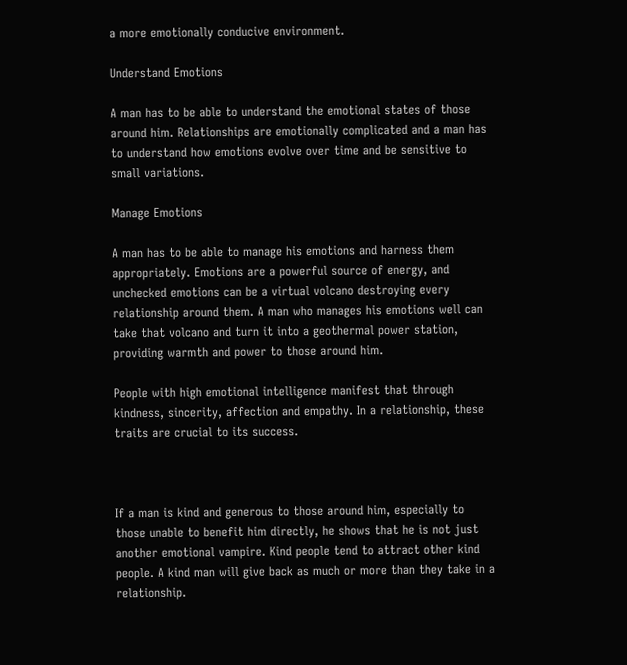a more emotionally conducive environment.

Understand Emotions

A man has to be able to understand the emotional states of those around him. Relationships are emotionally complicated and a man has to understand how emotions evolve over time and be sensitive to small variations.

Manage Emotions

A man has to be able to manage his emotions and harness them appropriately. Emotions are a powerful source of energy, and unchecked emotions can be a virtual volcano destroying every relationship around them. A man who manages his emotions well can take that volcano and turn it into a geothermal power station, providing warmth and power to those around him.

People with high emotional intelligence manifest that through kindness, sincerity, affection and empathy. In a relationship, these traits are crucial to its success.



If a man is kind and generous to those around him, especially to those unable to benefit him directly, he shows that he is not just another emotional vampire. Kind people tend to attract other kind people. A kind man will give back as much or more than they take in a relationship.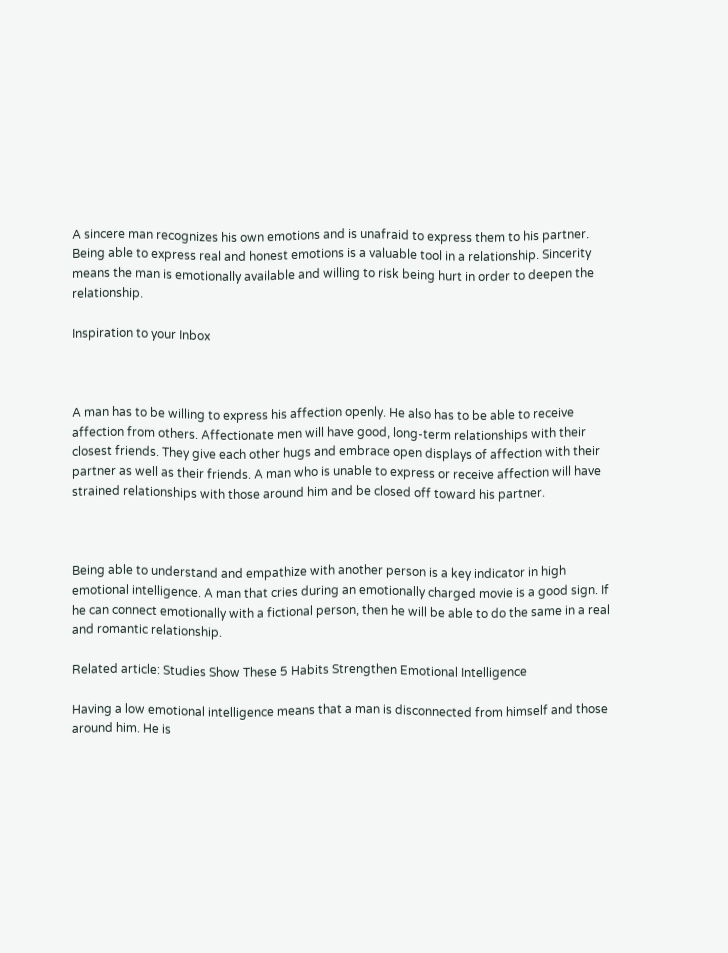A sincere man recognizes his own emotions and is unafraid to express them to his partner. Being able to express real and honest emotions is a valuable tool in a relationship. Sincerity means the man is emotionally available and willing to risk being hurt in order to deepen the relationship.

Inspiration to your Inbox



A man has to be willing to express his affection openly. He also has to be able to receive affection from others. Affectionate men will have good, long-term relationships with their closest friends. They give each other hugs and embrace open displays of affection with their partner as well as their friends. A man who is unable to express or receive affection will have strained relationships with those around him and be closed off toward his partner.



Being able to understand and empathize with another person is a key indicator in high emotional intelligence. A man that cries during an emotionally charged movie is a good sign. If he can connect emotionally with a fictional person, then he will be able to do the same in a real and romantic relationship.

Related article: Studies Show These 5 Habits Strengthen Emotional Intelligence

Having a low emotional intelligence means that a man is disconnected from himself and those around him. He is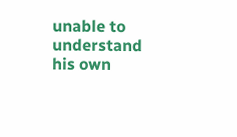unable to understand his own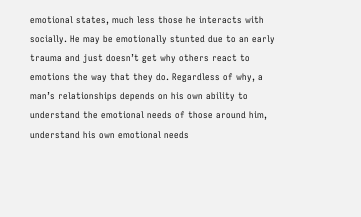emotional states, much less those he interacts with socially. He may be emotionally stunted due to an early trauma and just doesn’t get why others react to emotions the way that they do. Regardless of why, a man’s relationships depends on his own ability to understand the emotional needs of those around him, understand his own emotional needs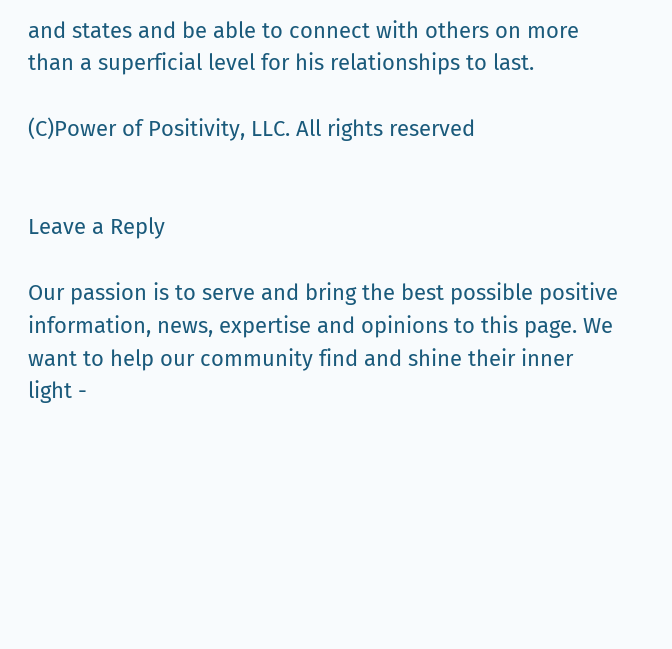and states and be able to connect with others on more than a superficial level for his relationships to last.

(C)Power of Positivity, LLC. All rights reserved


Leave a Reply

Our passion is to serve and bring the best possible positive information, news, expertise and opinions to this page. We want to help our community find and shine their inner light -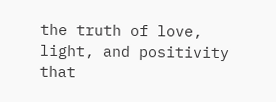the truth of love, light, and positivity that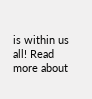is within us all! Read more about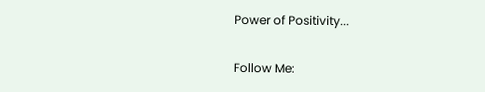Power of Positivity...

Follow Me: